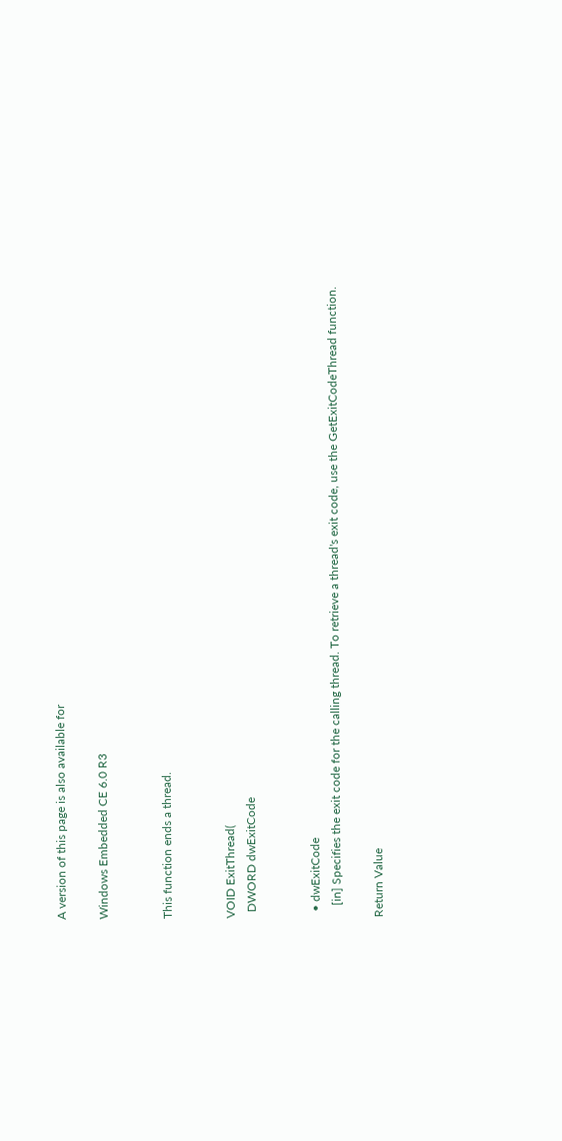A version of this page is also available for

Windows Embedded CE 6.0 R3


This function ends a thread.


VOID ExitThread(
  DWORD dwExitCode


  • dwExitCode
    [in] Specifies the exit code for the calling thread. To retrieve a thread's exit code, use the GetExitCodeThread function.

Return Value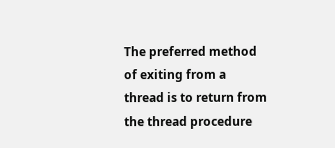The preferred method of exiting from a thread is to return from the thread procedure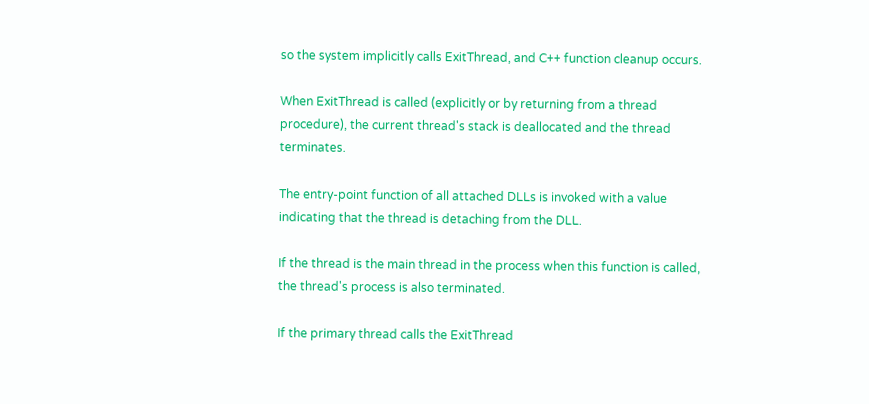so the system implicitly calls ExitThread, and C++ function cleanup occurs.

When ExitThread is called (explicitly or by returning from a thread procedure), the current thread's stack is deallocated and the thread terminates.

The entry-point function of all attached DLLs is invoked with a value indicating that the thread is detaching from the DLL.

If the thread is the main thread in the process when this function is called, the thread's process is also terminated.

If the primary thread calls the ExitThread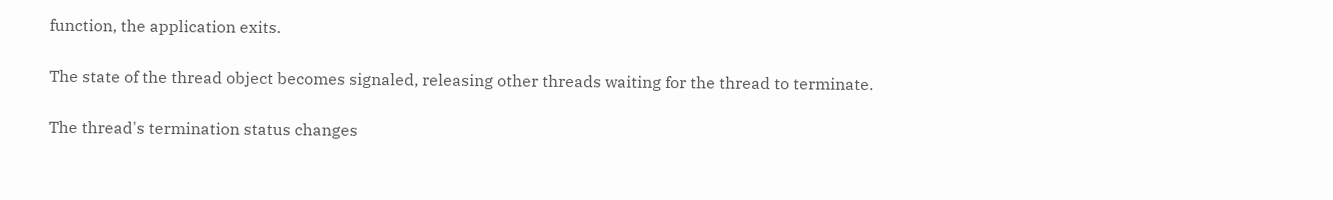function, the application exits.

The state of the thread object becomes signaled, releasing other threads waiting for the thread to terminate.

The thread's termination status changes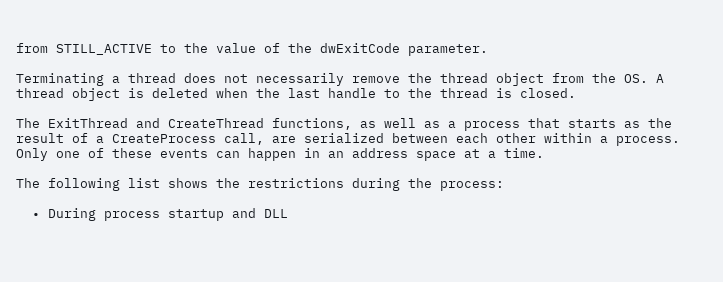from STILL_ACTIVE to the value of the dwExitCode parameter.

Terminating a thread does not necessarily remove the thread object from the OS. A thread object is deleted when the last handle to the thread is closed.

The ExitThread and CreateThread functions, as well as a process that starts as the result of a CreateProcess call, are serialized between each other within a process. Only one of these events can happen in an address space at a time.

The following list shows the restrictions during the process:

  • During process startup and DLL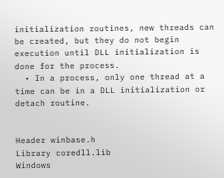initialization routines, new threads can be created, but they do not begin execution until DLL initialization is done for the process.
  • In a process, only one thread at a time can be in a DLL initialization or detach routine.


Header winbase.h
Library coredll.lib
Windows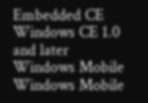Embedded CE Windows CE 1.0 and later
Windows Mobile Windows Mobile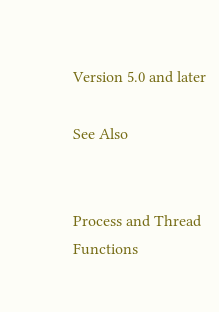Version 5.0 and later

See Also


Process and Thread Functions